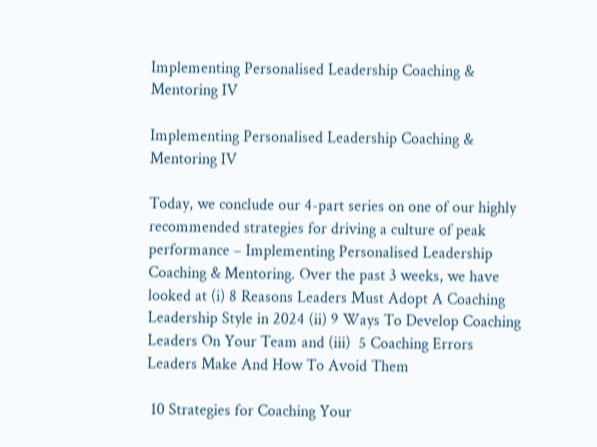Implementing Personalised Leadership Coaching & Mentoring IV

Implementing Personalised Leadership Coaching & Mentoring IV

Today, we conclude our 4-part series on one of our highly recommended strategies for driving a culture of peak performance – Implementing Personalised Leadership Coaching & Mentoring. Over the past 3 weeks, we have looked at (i) 8 Reasons Leaders Must Adopt A Coaching Leadership Style in 2024 (ii) 9 Ways To Develop Coaching Leaders On Your Team and (iii)  5 Coaching Errors Leaders Make And How To Avoid Them

 10 Strategies for Coaching Your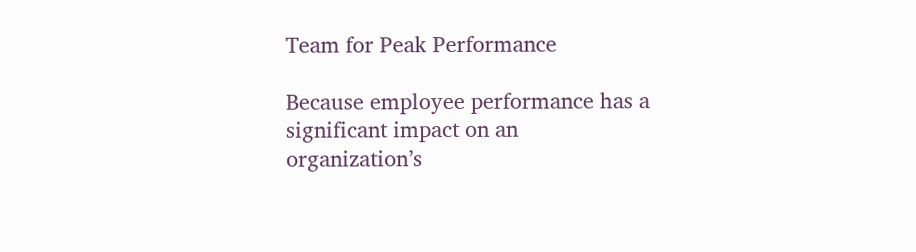Team for Peak Performance

Because employee performance has a significant impact on an organization’s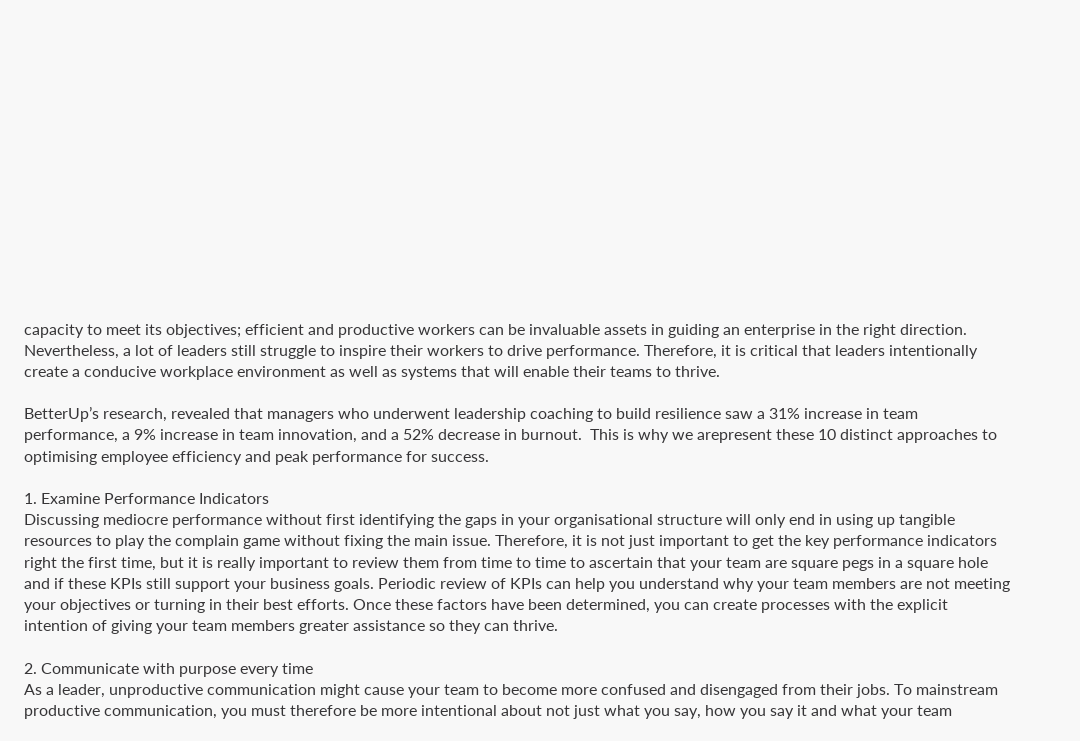capacity to meet its objectives; efficient and productive workers can be invaluable assets in guiding an enterprise in the right direction. Nevertheless, a lot of leaders still struggle to inspire their workers to drive performance. Therefore, it is critical that leaders intentionally create a conducive workplace environment as well as systems that will enable their teams to thrive.

BetterUp’s research, revealed that managers who underwent leadership coaching to build resilience saw a 31% increase in team performance, a 9% increase in team innovation, and a 52% decrease in burnout.  This is why we arepresent these 10 distinct approaches to optimising employee efficiency and peak performance for success.

1. Examine Performance Indicators
Discussing mediocre performance without first identifying the gaps in your organisational structure will only end in using up tangible resources to play the complain game without fixing the main issue. Therefore, it is not just important to get the key performance indicators right the first time, but it is really important to review them from time to time to ascertain that your team are square pegs in a square hole and if these KPIs still support your business goals. Periodic review of KPIs can help you understand why your team members are not meeting your objectives or turning in their best efforts. Once these factors have been determined, you can create processes with the explicit intention of giving your team members greater assistance so they can thrive.

2. Communicate with purpose every time
As a leader, unproductive communication might cause your team to become more confused and disengaged from their jobs. To mainstream productive communication, you must therefore be more intentional about not just what you say, how you say it and what your team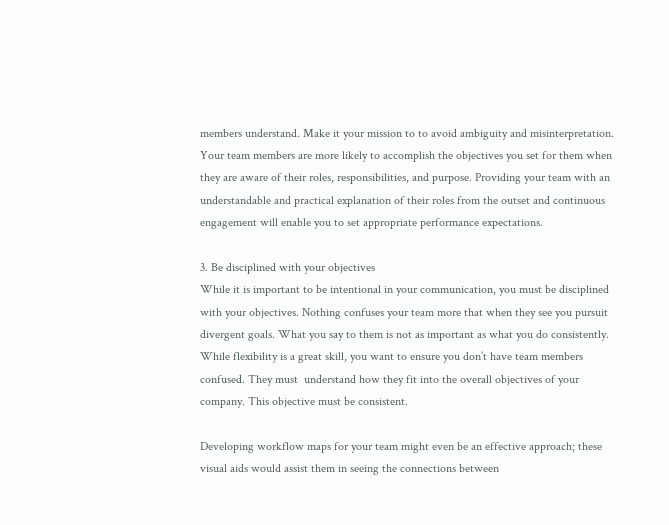members understand. Make it your mission to to avoid ambiguity and misinterpretation. Your team members are more likely to accomplish the objectives you set for them when they are aware of their roles, responsibilities, and purpose. Providing your team with an understandable and practical explanation of their roles from the outset and continuous engagement will enable you to set appropriate performance expectations.

3. Be disciplined with your objectives
While it is important to be intentional in your communication, you must be disciplined with your objectives. Nothing confuses your team more that when they see you pursuit divergent goals. What you say to them is not as important as what you do consistently. While flexibility is a great skill, you want to ensure you don’t have team members confused. They must  understand how they fit into the overall objectives of your company. This objective must be consistent.

Developing workflow maps for your team might even be an effective approach; these visual aids would assist them in seeing the connections between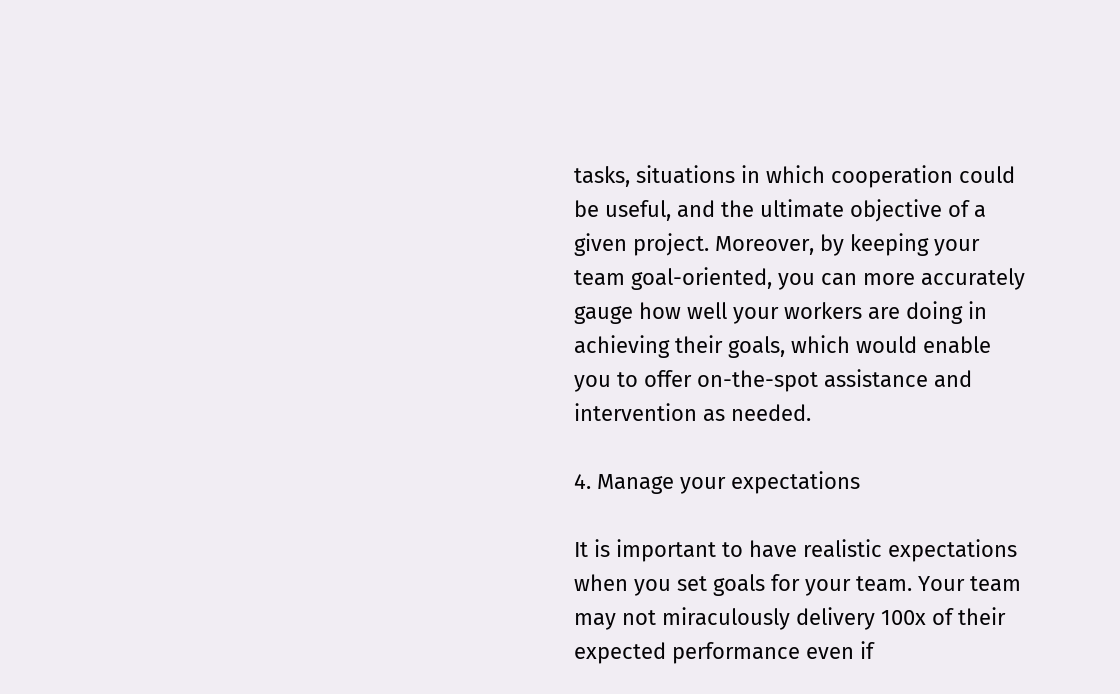tasks, situations in which cooperation could be useful, and the ultimate objective of a given project. Moreover, by keeping your team goal-oriented, you can more accurately gauge how well your workers are doing in achieving their goals, which would enable you to offer on-the-spot assistance and intervention as needed.

4. Manage your expectations

It is important to have realistic expectations when you set goals for your team. Your team may not miraculously delivery 100x of their expected performance even if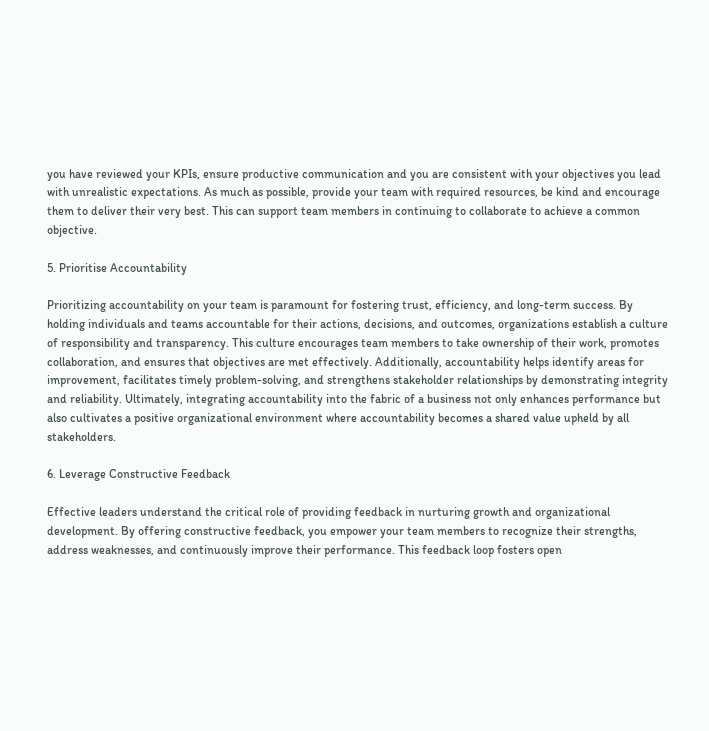you have reviewed your KPIs, ensure productive communication and you are consistent with your objectives you lead with unrealistic expectations. As much as possible, provide your team with required resources, be kind and encourage them to deliver their very best. This can support team members in continuing to collaborate to achieve a common objective.

5. Prioritise Accountability

Prioritizing accountability on your team is paramount for fostering trust, efficiency, and long-term success. By holding individuals and teams accountable for their actions, decisions, and outcomes, organizations establish a culture of responsibility and transparency. This culture encourages team members to take ownership of their work, promotes collaboration, and ensures that objectives are met effectively. Additionally, accountability helps identify areas for improvement, facilitates timely problem-solving, and strengthens stakeholder relationships by demonstrating integrity and reliability. Ultimately, integrating accountability into the fabric of a business not only enhances performance but also cultivates a positive organizational environment where accountability becomes a shared value upheld by all stakeholders.

6. Leverage Constructive Feedback

Effective leaders understand the critical role of providing feedback in nurturing growth and organizational development. By offering constructive feedback, you empower your team members to recognize their strengths, address weaknesses, and continuously improve their performance. This feedback loop fosters open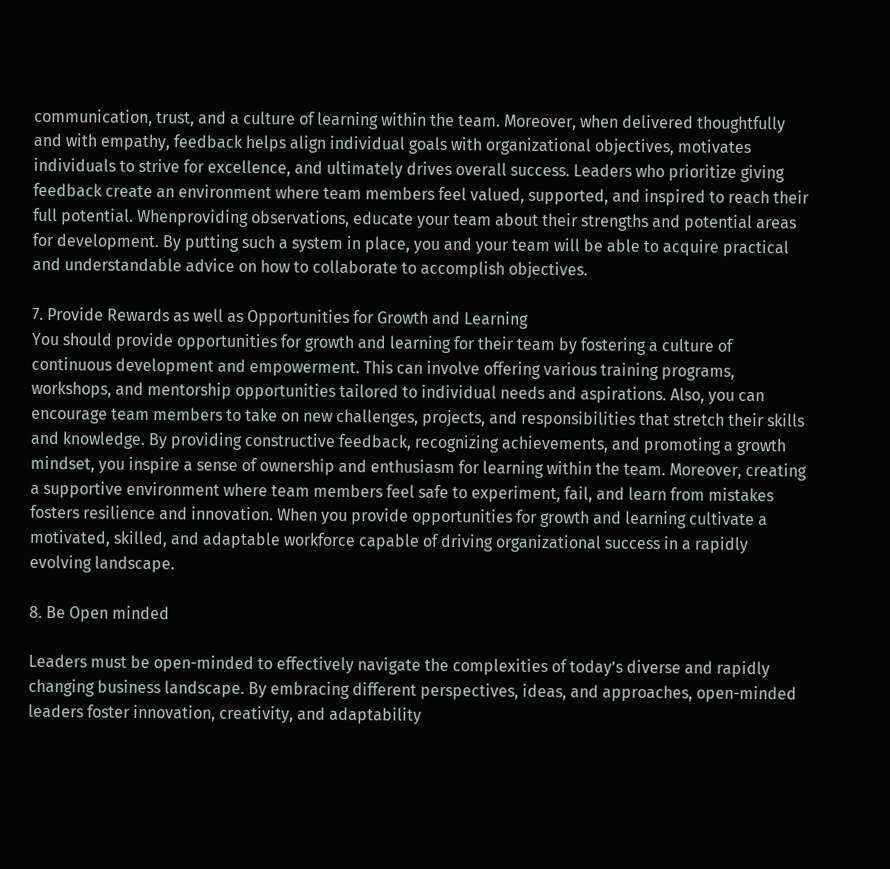communication, trust, and a culture of learning within the team. Moreover, when delivered thoughtfully and with empathy, feedback helps align individual goals with organizational objectives, motivates individuals to strive for excellence, and ultimately drives overall success. Leaders who prioritize giving feedback create an environment where team members feel valued, supported, and inspired to reach their full potential. Whenproviding observations, educate your team about their strengths and potential areas for development. By putting such a system in place, you and your team will be able to acquire practical and understandable advice on how to collaborate to accomplish objectives.

7. Provide Rewards as well as Opportunities for Growth and Learning
You should provide opportunities for growth and learning for their team by fostering a culture of continuous development and empowerment. This can involve offering various training programs, workshops, and mentorship opportunities tailored to individual needs and aspirations. Also, you can encourage team members to take on new challenges, projects, and responsibilities that stretch their skills and knowledge. By providing constructive feedback, recognizing achievements, and promoting a growth mindset, you inspire a sense of ownership and enthusiasm for learning within the team. Moreover, creating a supportive environment where team members feel safe to experiment, fail, and learn from mistakes fosters resilience and innovation. When you provide opportunities for growth and learning cultivate a motivated, skilled, and adaptable workforce capable of driving organizational success in a rapidly evolving landscape.

8. Be Open minded

Leaders must be open-minded to effectively navigate the complexities of today’s diverse and rapidly changing business landscape. By embracing different perspectives, ideas, and approaches, open-minded leaders foster innovation, creativity, and adaptability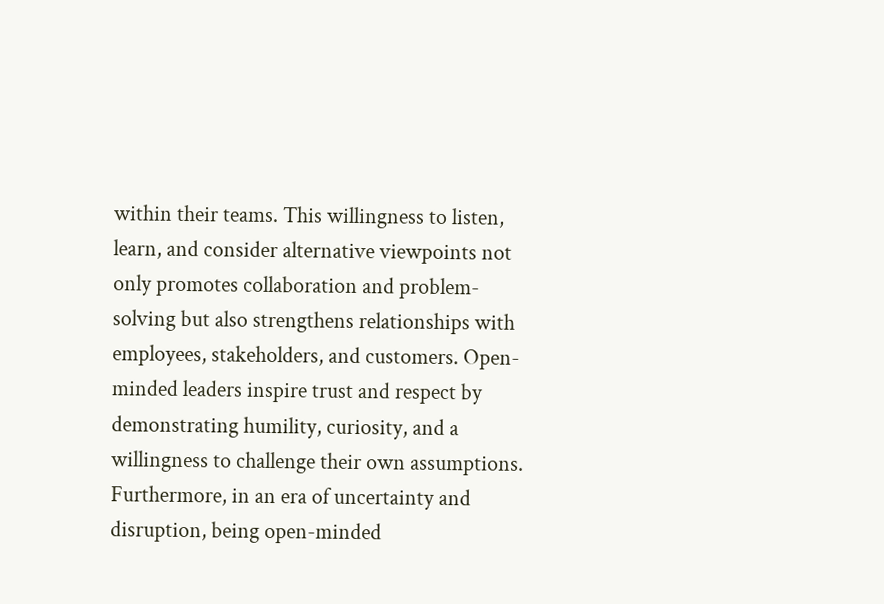within their teams. This willingness to listen, learn, and consider alternative viewpoints not only promotes collaboration and problem-solving but also strengthens relationships with employees, stakeholders, and customers. Open-minded leaders inspire trust and respect by demonstrating humility, curiosity, and a willingness to challenge their own assumptions. Furthermore, in an era of uncertainty and disruption, being open-minded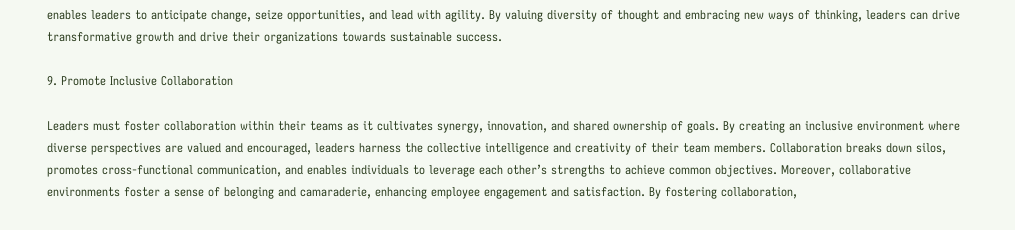enables leaders to anticipate change, seize opportunities, and lead with agility. By valuing diversity of thought and embracing new ways of thinking, leaders can drive transformative growth and drive their organizations towards sustainable success.

9. Promote Inclusive Collaboration

Leaders must foster collaboration within their teams as it cultivates synergy, innovation, and shared ownership of goals. By creating an inclusive environment where diverse perspectives are valued and encouraged, leaders harness the collective intelligence and creativity of their team members. Collaboration breaks down silos, promotes cross-functional communication, and enables individuals to leverage each other’s strengths to achieve common objectives. Moreover, collaborative environments foster a sense of belonging and camaraderie, enhancing employee engagement and satisfaction. By fostering collaboration,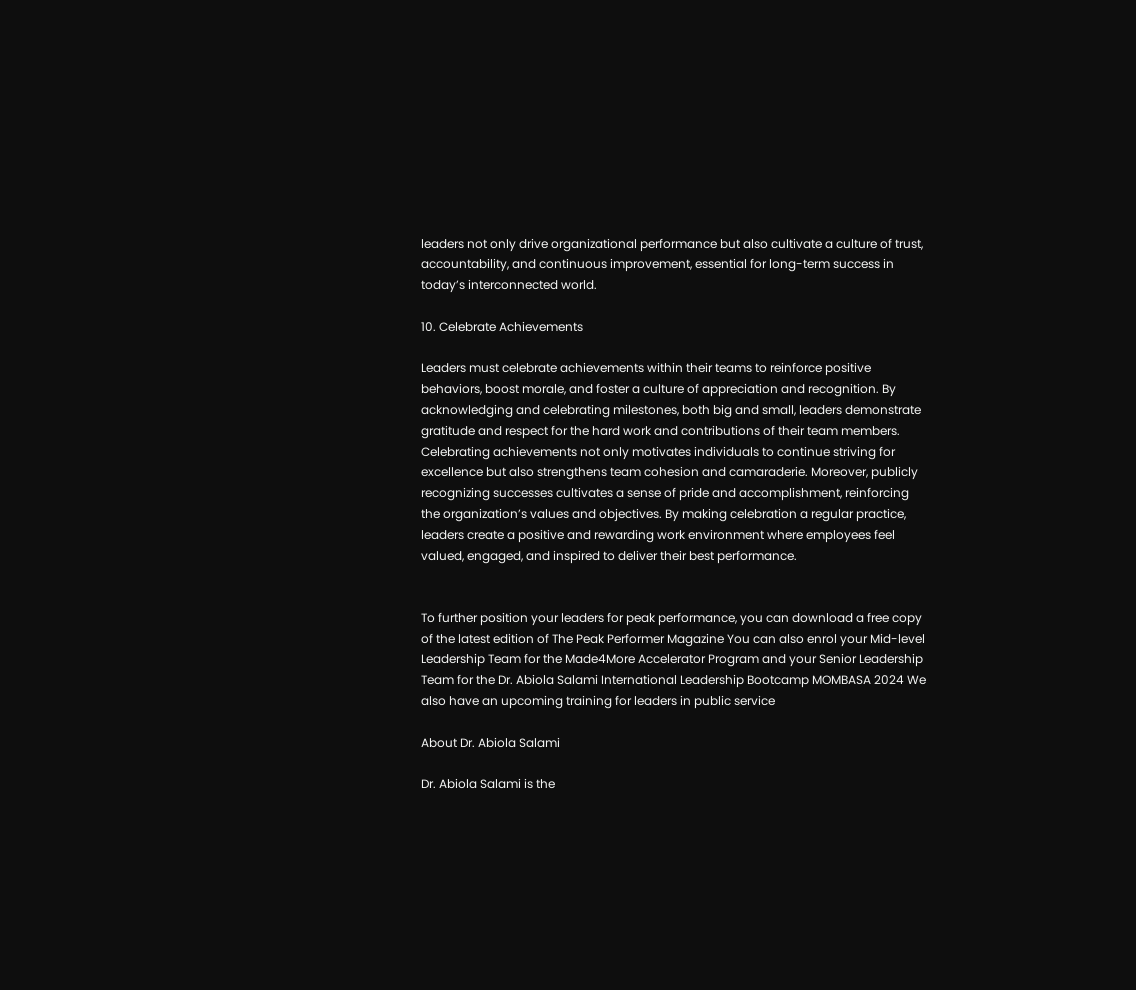leaders not only drive organizational performance but also cultivate a culture of trust, accountability, and continuous improvement, essential for long-term success in today’s interconnected world.

10. Celebrate Achievements

Leaders must celebrate achievements within their teams to reinforce positive behaviors, boost morale, and foster a culture of appreciation and recognition. By acknowledging and celebrating milestones, both big and small, leaders demonstrate gratitude and respect for the hard work and contributions of their team members. Celebrating achievements not only motivates individuals to continue striving for excellence but also strengthens team cohesion and camaraderie. Moreover, publicly recognizing successes cultivates a sense of pride and accomplishment, reinforcing the organization’s values and objectives. By making celebration a regular practice, leaders create a positive and rewarding work environment where employees feel valued, engaged, and inspired to deliver their best performance.


To further position your leaders for peak performance, you can download a free copy of the latest edition of The Peak Performer Magazine You can also enrol your Mid-level  Leadership Team for the Made4More Accelerator Program and your Senior Leadership Team for the Dr. Abiola Salami International Leadership Bootcamp MOMBASA 2024 We also have an upcoming training for leaders in public service

About Dr. Abiola Salami

Dr. Abiola Salami is the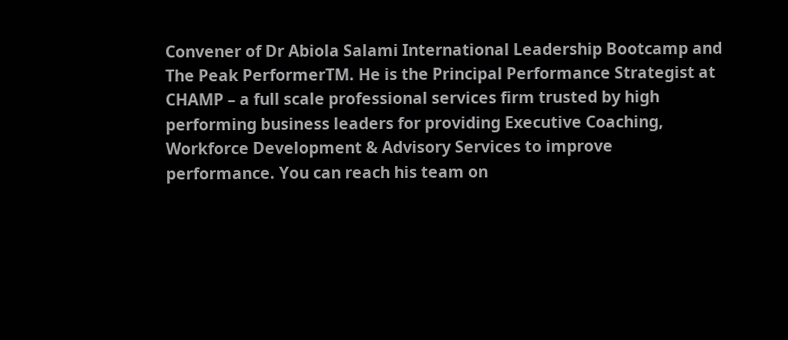Convener of Dr Abiola Salami International Leadership Bootcamp and The Peak PerformerTM. He is the Principal Performance Strategist at CHAMP – a full scale professional services firm trusted by high performing business leaders for providing Executive Coaching, Workforce Development & Advisory Services to improve performance. You can reach his team on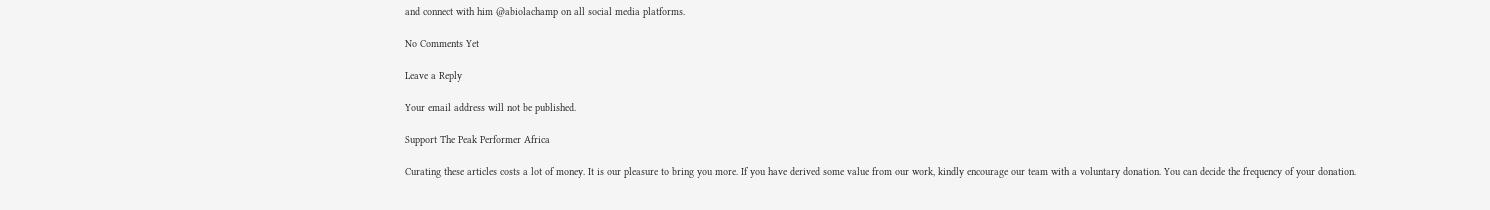and connect with him @abiolachamp on all social media platforms.

No Comments Yet

Leave a Reply

Your email address will not be published.

Support The Peak Performer Africa

Curating these articles costs a lot of money. It is our pleasure to bring you more. If you have derived some value from our work, kindly encourage our team with a voluntary donation. You can decide the frequency of your donation.